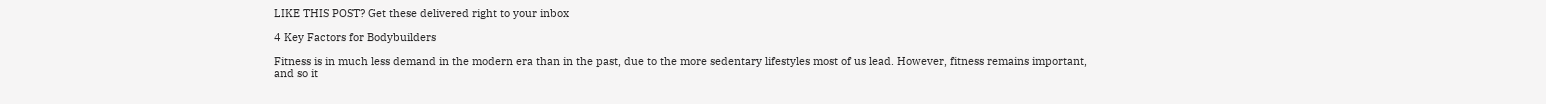LIKE THIS POST? Get these delivered right to your inbox

4 Key Factors for Bodybuilders

Fitness is in much less demand in the modern era than in the past, due to the more sedentary lifestyles most of us lead. However, fitness remains important, and so it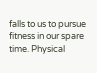falls to us to pursue fitness in our spare time. Physical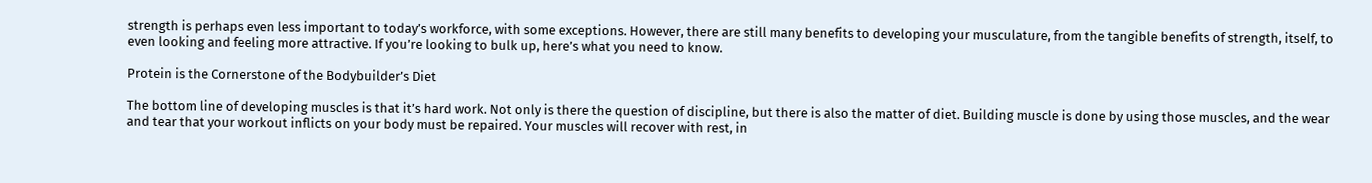strength is perhaps even less important to today’s workforce, with some exceptions. However, there are still many benefits to developing your musculature, from the tangible benefits of strength, itself, to even looking and feeling more attractive. If you’re looking to bulk up, here’s what you need to know.

Protein is the Cornerstone of the Bodybuilder’s Diet

The bottom line of developing muscles is that it’s hard work. Not only is there the question of discipline, but there is also the matter of diet. Building muscle is done by using those muscles, and the wear and tear that your workout inflicts on your body must be repaired. Your muscles will recover with rest, in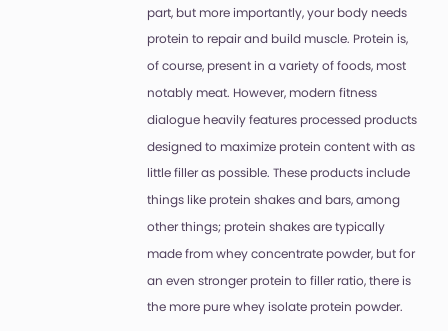part, but more importantly, your body needs protein to repair and build muscle. Protein is, of course, present in a variety of foods, most notably meat. However, modern fitness dialogue heavily features processed products designed to maximize protein content with as little filler as possible. These products include things like protein shakes and bars, among other things; protein shakes are typically made from whey concentrate powder, but for an even stronger protein to filler ratio, there is the more pure whey isolate protein powder.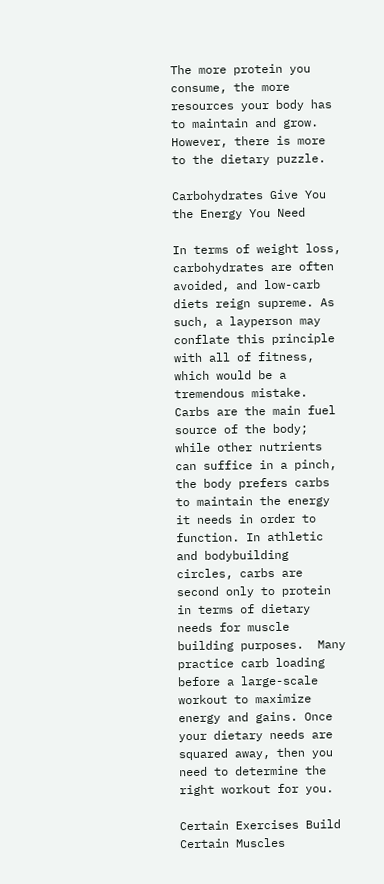The more protein you consume, the more resources your body has to maintain and grow. However, there is more to the dietary puzzle.

Carbohydrates Give You the Energy You Need

In terms of weight loss, carbohydrates are often avoided, and low-carb diets reign supreme. As such, a layperson may conflate this principle with all of fitness, which would be a tremendous mistake. Carbs are the main fuel source of the body; while other nutrients can suffice in a pinch, the body prefers carbs to maintain the energy it needs in order to function. In athletic and bodybuilding circles, carbs are second only to protein in terms of dietary needs for muscle building purposes.  Many practice carb loading before a large-scale workout to maximize energy and gains. Once your dietary needs are squared away, then you need to determine the right workout for you.

Certain Exercises Build Certain Muscles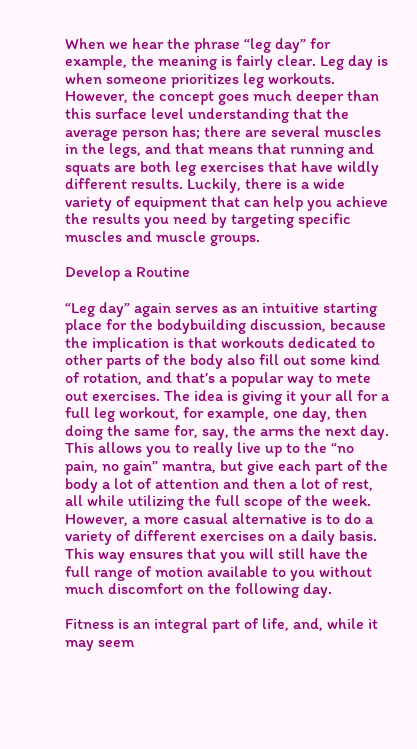When we hear the phrase “leg day” for example, the meaning is fairly clear. Leg day is when someone prioritizes leg workouts. However, the concept goes much deeper than this surface level understanding that the average person has; there are several muscles in the legs, and that means that running and squats are both leg exercises that have wildly different results. Luckily, there is a wide variety of equipment that can help you achieve the results you need by targeting specific muscles and muscle groups.

Develop a Routine

“Leg day” again serves as an intuitive starting place for the bodybuilding discussion, because the implication is that workouts dedicated to other parts of the body also fill out some kind of rotation, and that’s a popular way to mete out exercises. The idea is giving it your all for a full leg workout, for example, one day, then doing the same for, say, the arms the next day. This allows you to really live up to the “no pain, no gain” mantra, but give each part of the body a lot of attention and then a lot of rest, all while utilizing the full scope of the week. However, a more casual alternative is to do a variety of different exercises on a daily basis. This way ensures that you will still have the full range of motion available to you without much discomfort on the following day.

Fitness is an integral part of life, and, while it may seem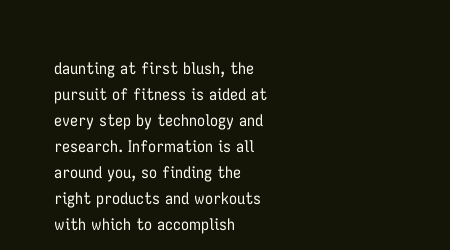daunting at first blush, the pursuit of fitness is aided at every step by technology and research. Information is all around you, so finding the right products and workouts with which to accomplish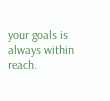your goals is always within reach.